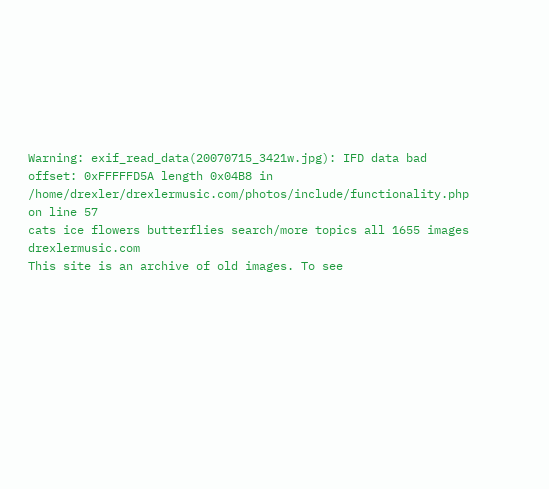Warning: exif_read_data(20070715_3421w.jpg): IFD data bad offset: 0xFFFFFD5A length 0x04B8 in /home/drexler/drexlermusic.com/photos/include/functionality.php on line 57
cats ice flowers butterflies search/more topics all 1655 images drexlermusic.com
This site is an archive of old images. To see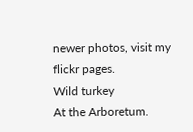newer photos, visit my flickr pages.
Wild turkey
At the Arboretum.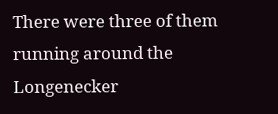There were three of them running around the Longenecker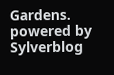Gardens.
powered by Sylverblog